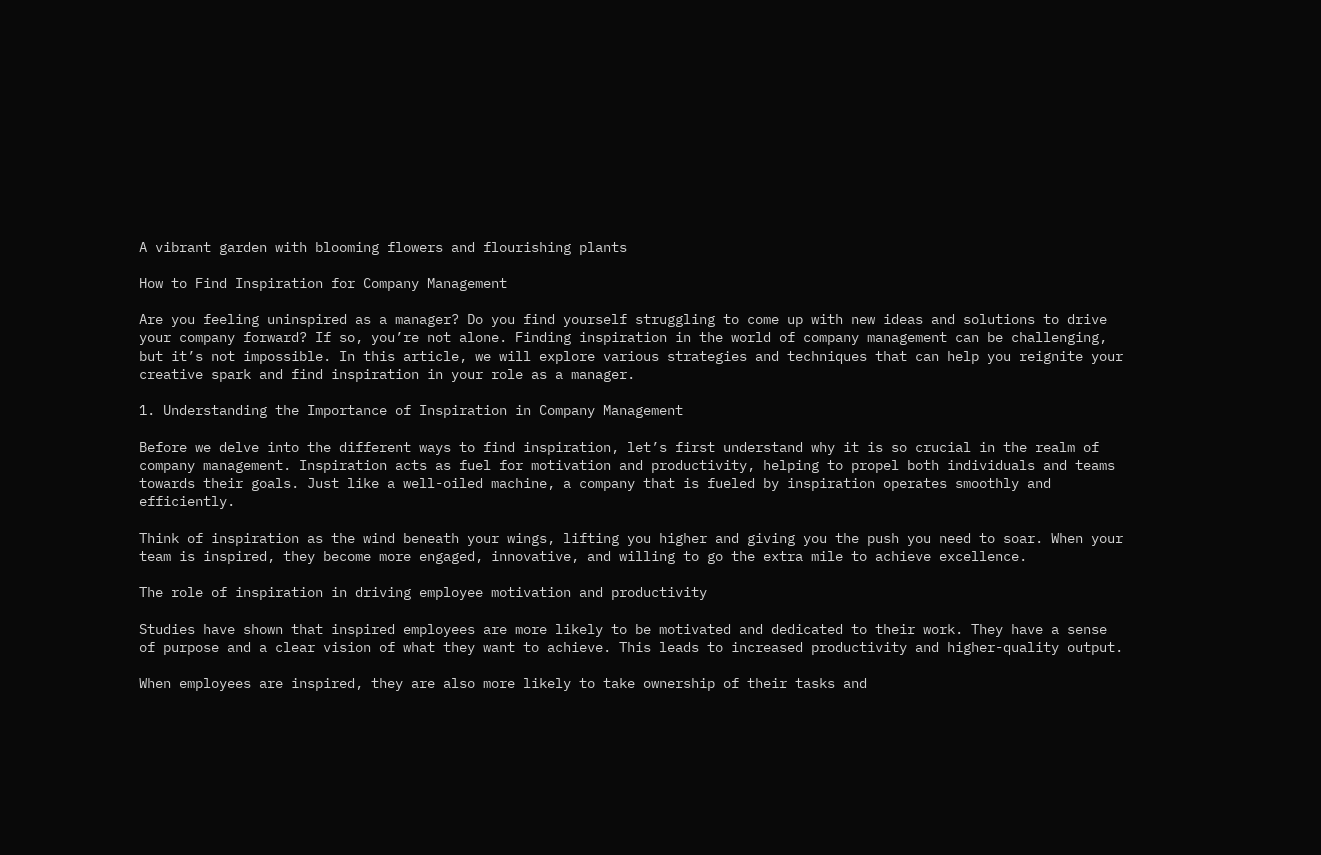A vibrant garden with blooming flowers and flourishing plants

How to Find Inspiration for Company Management

Are you feeling uninspired as a manager? Do you find yourself struggling to come up with new ideas and solutions to drive your company forward? If so, you’re not alone. Finding inspiration in the world of company management can be challenging, but it’s not impossible. In this article, we will explore various strategies and techniques that can help you reignite your creative spark and find inspiration in your role as a manager.

1. Understanding the Importance of Inspiration in Company Management

Before we delve into the different ways to find inspiration, let’s first understand why it is so crucial in the realm of company management. Inspiration acts as fuel for motivation and productivity, helping to propel both individuals and teams towards their goals. Just like a well-oiled machine, a company that is fueled by inspiration operates smoothly and efficiently.

Think of inspiration as the wind beneath your wings, lifting you higher and giving you the push you need to soar. When your team is inspired, they become more engaged, innovative, and willing to go the extra mile to achieve excellence.

The role of inspiration in driving employee motivation and productivity

Studies have shown that inspired employees are more likely to be motivated and dedicated to their work. They have a sense of purpose and a clear vision of what they want to achieve. This leads to increased productivity and higher-quality output.

When employees are inspired, they are also more likely to take ownership of their tasks and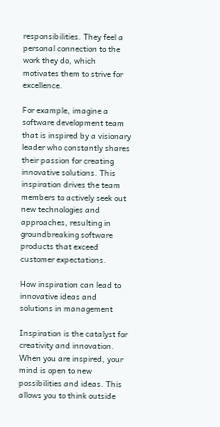responsibilities. They feel a personal connection to the work they do, which motivates them to strive for excellence.

For example, imagine a software development team that is inspired by a visionary leader who constantly shares their passion for creating innovative solutions. This inspiration drives the team members to actively seek out new technologies and approaches, resulting in groundbreaking software products that exceed customer expectations.

How inspiration can lead to innovative ideas and solutions in management

Inspiration is the catalyst for creativity and innovation. When you are inspired, your mind is open to new possibilities and ideas. This allows you to think outside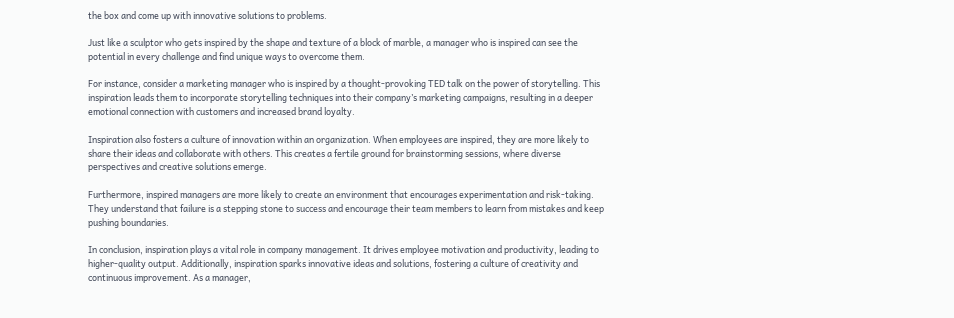the box and come up with innovative solutions to problems.

Just like a sculptor who gets inspired by the shape and texture of a block of marble, a manager who is inspired can see the potential in every challenge and find unique ways to overcome them.

For instance, consider a marketing manager who is inspired by a thought-provoking TED talk on the power of storytelling. This inspiration leads them to incorporate storytelling techniques into their company’s marketing campaigns, resulting in a deeper emotional connection with customers and increased brand loyalty.

Inspiration also fosters a culture of innovation within an organization. When employees are inspired, they are more likely to share their ideas and collaborate with others. This creates a fertile ground for brainstorming sessions, where diverse perspectives and creative solutions emerge.

Furthermore, inspired managers are more likely to create an environment that encourages experimentation and risk-taking. They understand that failure is a stepping stone to success and encourage their team members to learn from mistakes and keep pushing boundaries.

In conclusion, inspiration plays a vital role in company management. It drives employee motivation and productivity, leading to higher-quality output. Additionally, inspiration sparks innovative ideas and solutions, fostering a culture of creativity and continuous improvement. As a manager,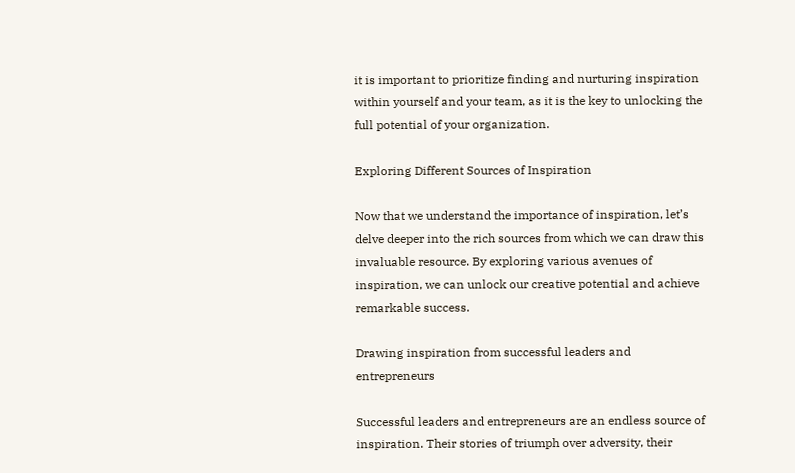it is important to prioritize finding and nurturing inspiration within yourself and your team, as it is the key to unlocking the full potential of your organization.

Exploring Different Sources of Inspiration

Now that we understand the importance of inspiration, let’s delve deeper into the rich sources from which we can draw this invaluable resource. By exploring various avenues of inspiration, we can unlock our creative potential and achieve remarkable success.

Drawing inspiration from successful leaders and entrepreneurs

Successful leaders and entrepreneurs are an endless source of inspiration. Their stories of triumph over adversity, their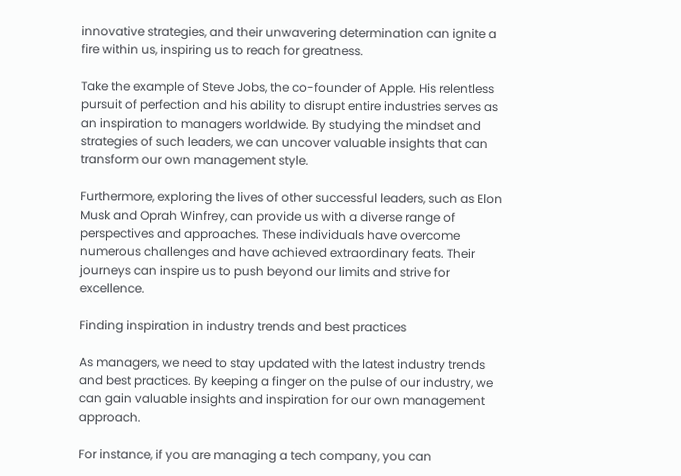innovative strategies, and their unwavering determination can ignite a fire within us, inspiring us to reach for greatness.

Take the example of Steve Jobs, the co-founder of Apple. His relentless pursuit of perfection and his ability to disrupt entire industries serves as an inspiration to managers worldwide. By studying the mindset and strategies of such leaders, we can uncover valuable insights that can transform our own management style.

Furthermore, exploring the lives of other successful leaders, such as Elon Musk and Oprah Winfrey, can provide us with a diverse range of perspectives and approaches. These individuals have overcome numerous challenges and have achieved extraordinary feats. Their journeys can inspire us to push beyond our limits and strive for excellence.

Finding inspiration in industry trends and best practices

As managers, we need to stay updated with the latest industry trends and best practices. By keeping a finger on the pulse of our industry, we can gain valuable insights and inspiration for our own management approach.

For instance, if you are managing a tech company, you can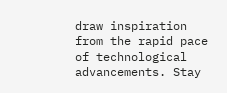draw inspiration from the rapid pace of technological advancements. Stay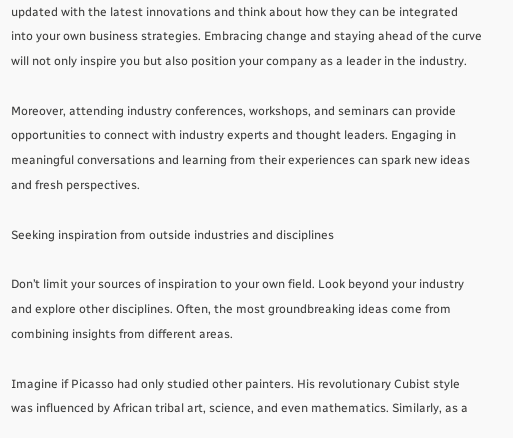updated with the latest innovations and think about how they can be integrated into your own business strategies. Embracing change and staying ahead of the curve will not only inspire you but also position your company as a leader in the industry.

Moreover, attending industry conferences, workshops, and seminars can provide opportunities to connect with industry experts and thought leaders. Engaging in meaningful conversations and learning from their experiences can spark new ideas and fresh perspectives.

Seeking inspiration from outside industries and disciplines

Don’t limit your sources of inspiration to your own field. Look beyond your industry and explore other disciplines. Often, the most groundbreaking ideas come from combining insights from different areas.

Imagine if Picasso had only studied other painters. His revolutionary Cubist style was influenced by African tribal art, science, and even mathematics. Similarly, as a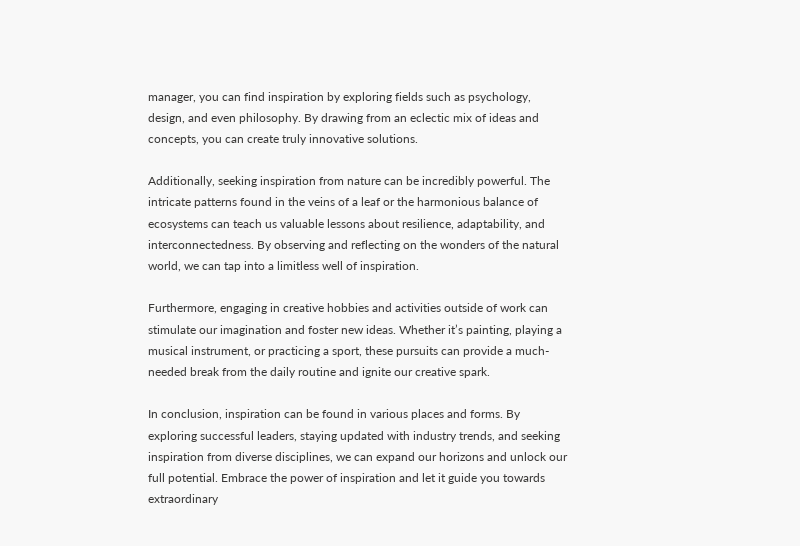manager, you can find inspiration by exploring fields such as psychology, design, and even philosophy. By drawing from an eclectic mix of ideas and concepts, you can create truly innovative solutions.

Additionally, seeking inspiration from nature can be incredibly powerful. The intricate patterns found in the veins of a leaf or the harmonious balance of ecosystems can teach us valuable lessons about resilience, adaptability, and interconnectedness. By observing and reflecting on the wonders of the natural world, we can tap into a limitless well of inspiration.

Furthermore, engaging in creative hobbies and activities outside of work can stimulate our imagination and foster new ideas. Whether it’s painting, playing a musical instrument, or practicing a sport, these pursuits can provide a much-needed break from the daily routine and ignite our creative spark.

In conclusion, inspiration can be found in various places and forms. By exploring successful leaders, staying updated with industry trends, and seeking inspiration from diverse disciplines, we can expand our horizons and unlock our full potential. Embrace the power of inspiration and let it guide you towards extraordinary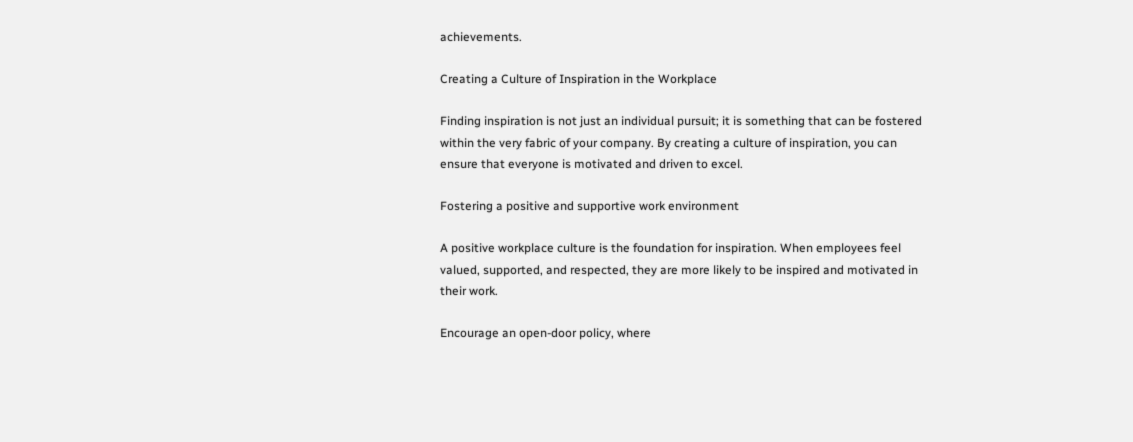achievements.

Creating a Culture of Inspiration in the Workplace

Finding inspiration is not just an individual pursuit; it is something that can be fostered within the very fabric of your company. By creating a culture of inspiration, you can ensure that everyone is motivated and driven to excel.

Fostering a positive and supportive work environment

A positive workplace culture is the foundation for inspiration. When employees feel valued, supported, and respected, they are more likely to be inspired and motivated in their work.

Encourage an open-door policy, where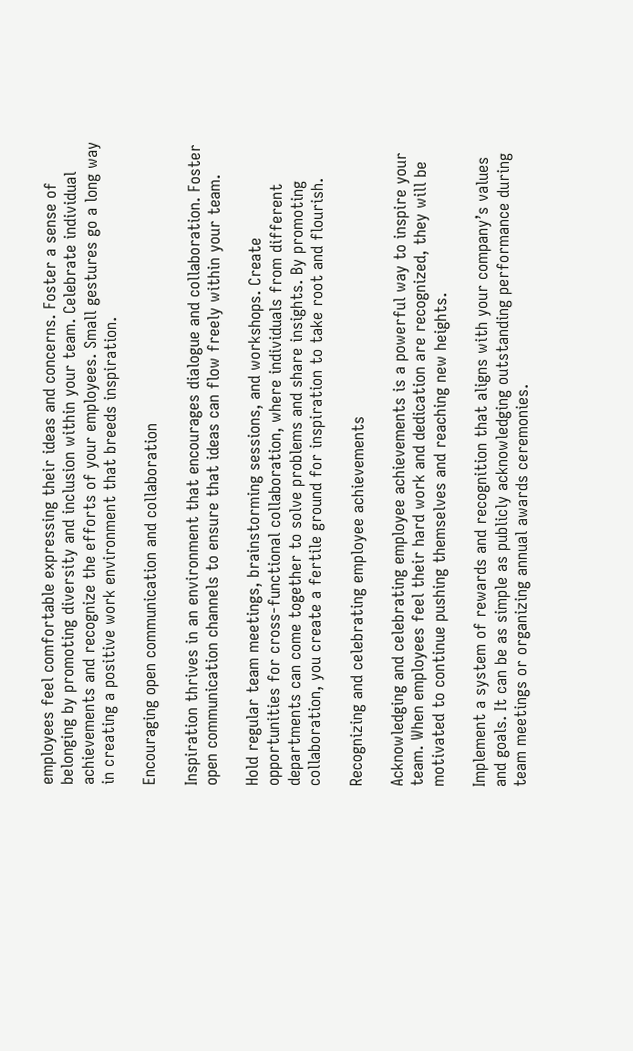employees feel comfortable expressing their ideas and concerns. Foster a sense of belonging by promoting diversity and inclusion within your team. Celebrate individual achievements and recognize the efforts of your employees. Small gestures go a long way in creating a positive work environment that breeds inspiration.

Encouraging open communication and collaboration

Inspiration thrives in an environment that encourages dialogue and collaboration. Foster open communication channels to ensure that ideas can flow freely within your team.

Hold regular team meetings, brainstorming sessions, and workshops. Create opportunities for cross-functional collaboration, where individuals from different departments can come together to solve problems and share insights. By promoting collaboration, you create a fertile ground for inspiration to take root and flourish.

Recognizing and celebrating employee achievements

Acknowledging and celebrating employee achievements is a powerful way to inspire your team. When employees feel their hard work and dedication are recognized, they will be motivated to continue pushing themselves and reaching new heights.

Implement a system of rewards and recognition that aligns with your company’s values and goals. It can be as simple as publicly acknowledging outstanding performance during team meetings or organizing annual awards ceremonies.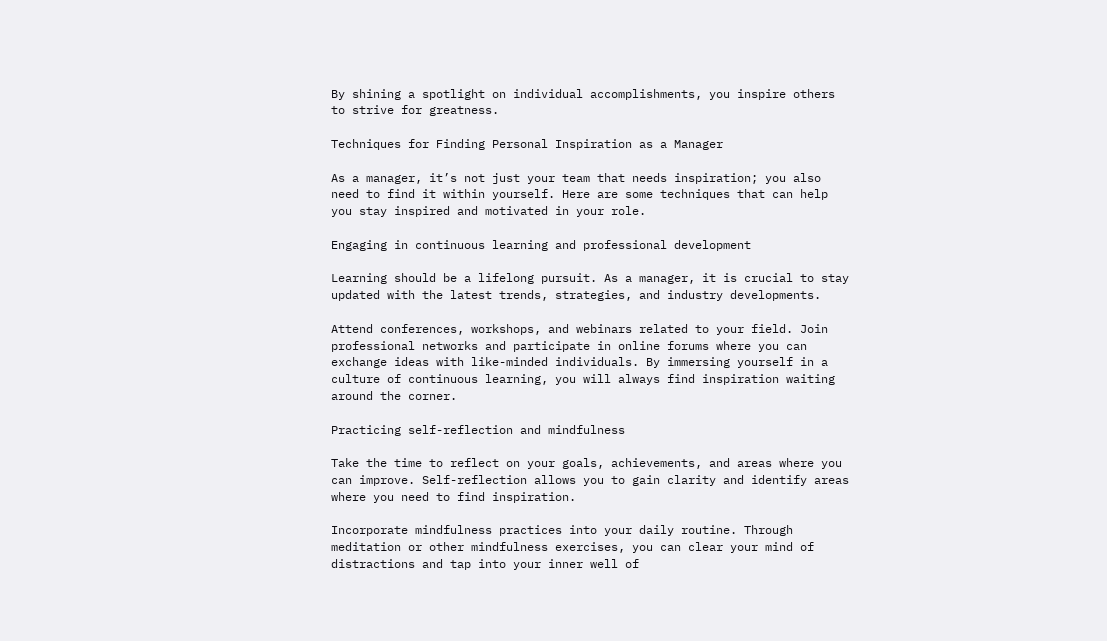By shining a spotlight on individual accomplishments, you inspire others to strive for greatness.

Techniques for Finding Personal Inspiration as a Manager

As a manager, it’s not just your team that needs inspiration; you also need to find it within yourself. Here are some techniques that can help you stay inspired and motivated in your role.

Engaging in continuous learning and professional development

Learning should be a lifelong pursuit. As a manager, it is crucial to stay updated with the latest trends, strategies, and industry developments.

Attend conferences, workshops, and webinars related to your field. Join professional networks and participate in online forums where you can exchange ideas with like-minded individuals. By immersing yourself in a culture of continuous learning, you will always find inspiration waiting around the corner.

Practicing self-reflection and mindfulness

Take the time to reflect on your goals, achievements, and areas where you can improve. Self-reflection allows you to gain clarity and identify areas where you need to find inspiration.

Incorporate mindfulness practices into your daily routine. Through meditation or other mindfulness exercises, you can clear your mind of distractions and tap into your inner well of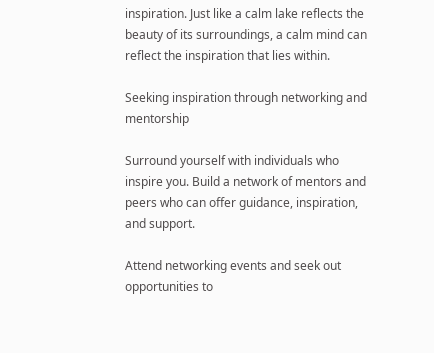inspiration. Just like a calm lake reflects the beauty of its surroundings, a calm mind can reflect the inspiration that lies within.

Seeking inspiration through networking and mentorship

Surround yourself with individuals who inspire you. Build a network of mentors and peers who can offer guidance, inspiration, and support.

Attend networking events and seek out opportunities to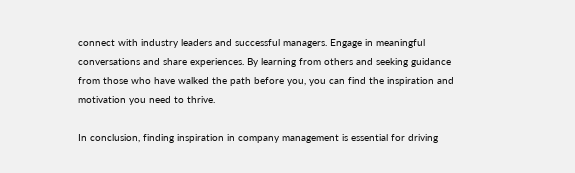connect with industry leaders and successful managers. Engage in meaningful conversations and share experiences. By learning from others and seeking guidance from those who have walked the path before you, you can find the inspiration and motivation you need to thrive.

In conclusion, finding inspiration in company management is essential for driving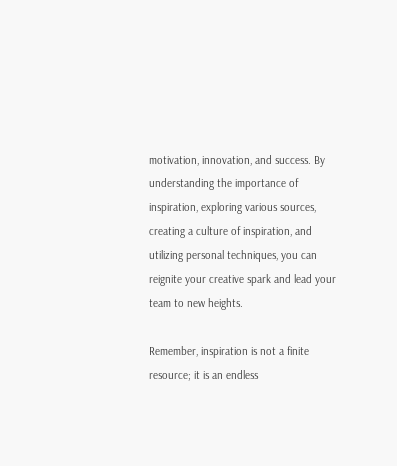motivation, innovation, and success. By understanding the importance of inspiration, exploring various sources, creating a culture of inspiration, and utilizing personal techniques, you can reignite your creative spark and lead your team to new heights.

Remember, inspiration is not a finite resource; it is an endless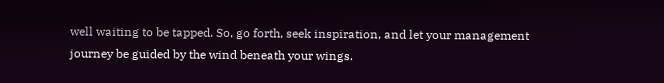well waiting to be tapped. So, go forth, seek inspiration, and let your management journey be guided by the wind beneath your wings.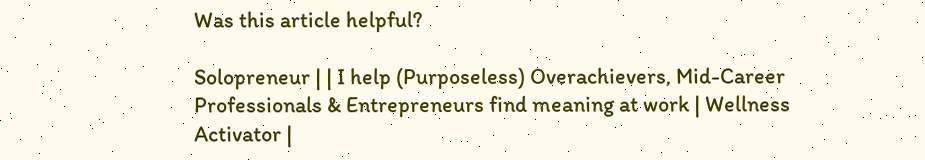Was this article helpful?

Solopreneur | | I help (Purposeless) Overachievers, Mid-Career Professionals & Entrepreneurs find meaning at work | Wellness Activator |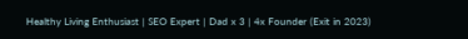Healthy Living Enthusiast | SEO Expert | Dad x 3 | 4x Founder (Exit in 2023)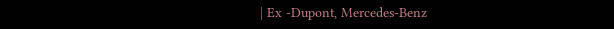| Ex -Dupont, Mercedes-Benz